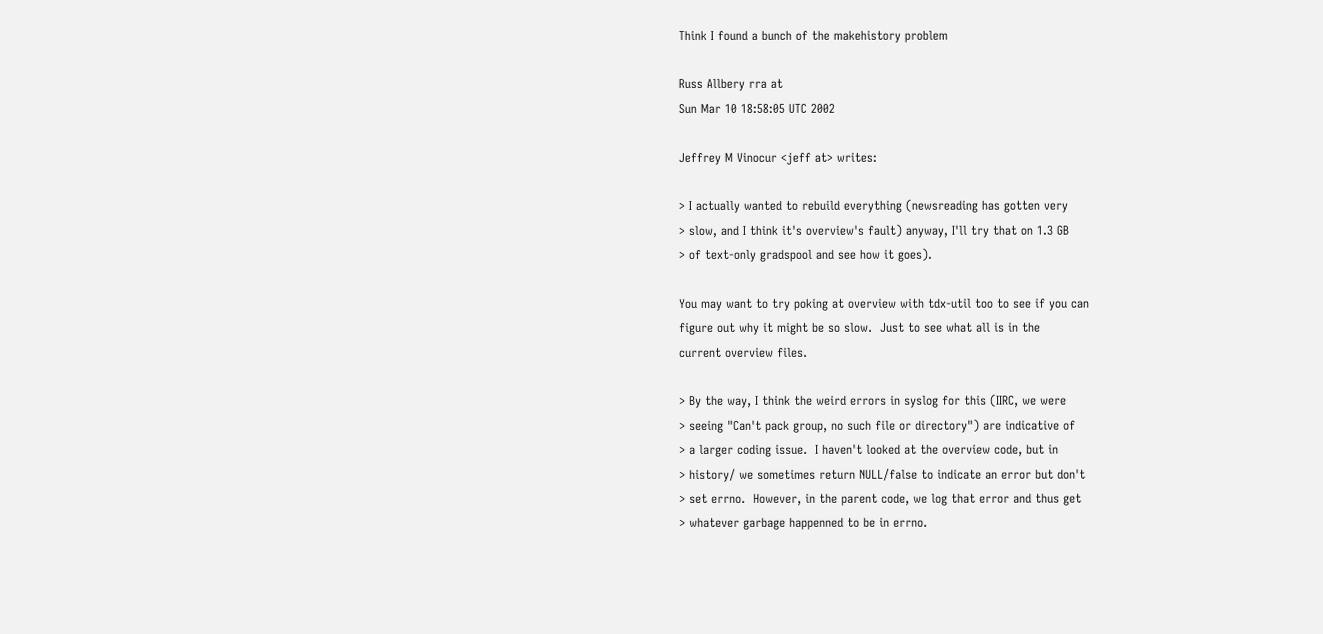Think I found a bunch of the makehistory problem

Russ Allbery rra at
Sun Mar 10 18:58:05 UTC 2002

Jeffrey M Vinocur <jeff at> writes:

> I actually wanted to rebuild everything (newsreading has gotten very
> slow, and I think it's overview's fault) anyway, I'll try that on 1.3 GB
> of text-only gradspool and see how it goes).

You may want to try poking at overview with tdx-util too to see if you can
figure out why it might be so slow.  Just to see what all is in the
current overview files.

> By the way, I think the weird errors in syslog for this (IIRC, we were
> seeing "Can't pack group, no such file or directory") are indicative of
> a larger coding issue.  I haven't looked at the overview code, but in
> history/ we sometimes return NULL/false to indicate an error but don't
> set errno.  However, in the parent code, we log that error and thus get
> whatever garbage happenned to be in errno.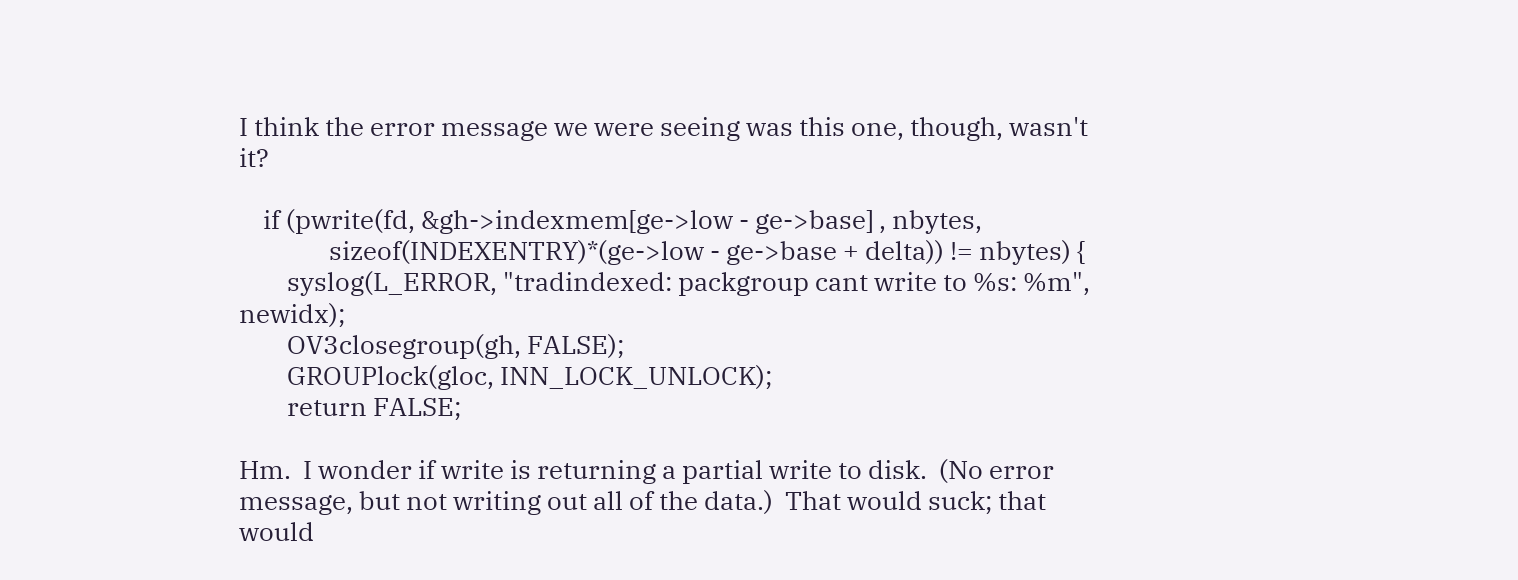I think the error message we were seeing was this one, though, wasn't it?

    if (pwrite(fd, &gh->indexmem[ge->low - ge->base] , nbytes,
               sizeof(INDEXENTRY)*(ge->low - ge->base + delta)) != nbytes) {
        syslog(L_ERROR, "tradindexed: packgroup cant write to %s: %m", newidx);
        OV3closegroup(gh, FALSE);
        GROUPlock(gloc, INN_LOCK_UNLOCK);
        return FALSE;

Hm.  I wonder if write is returning a partial write to disk.  (No error
message, but not writing out all of the data.)  That would suck; that
would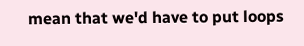mean that we'd have to put loops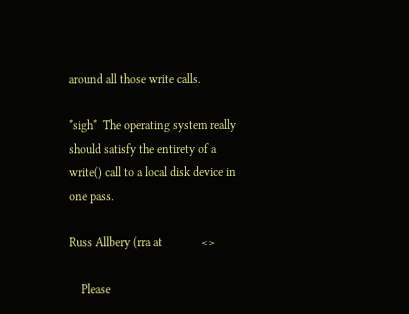around all those write calls.

*sigh*  The operating system really should satisfy the entirety of a
write() call to a local disk device in one pass.

Russ Allbery (rra at             <>

    Please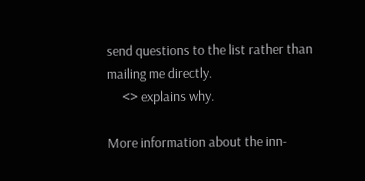send questions to the list rather than mailing me directly.
     <> explains why.

More information about the inn-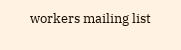workers mailing list